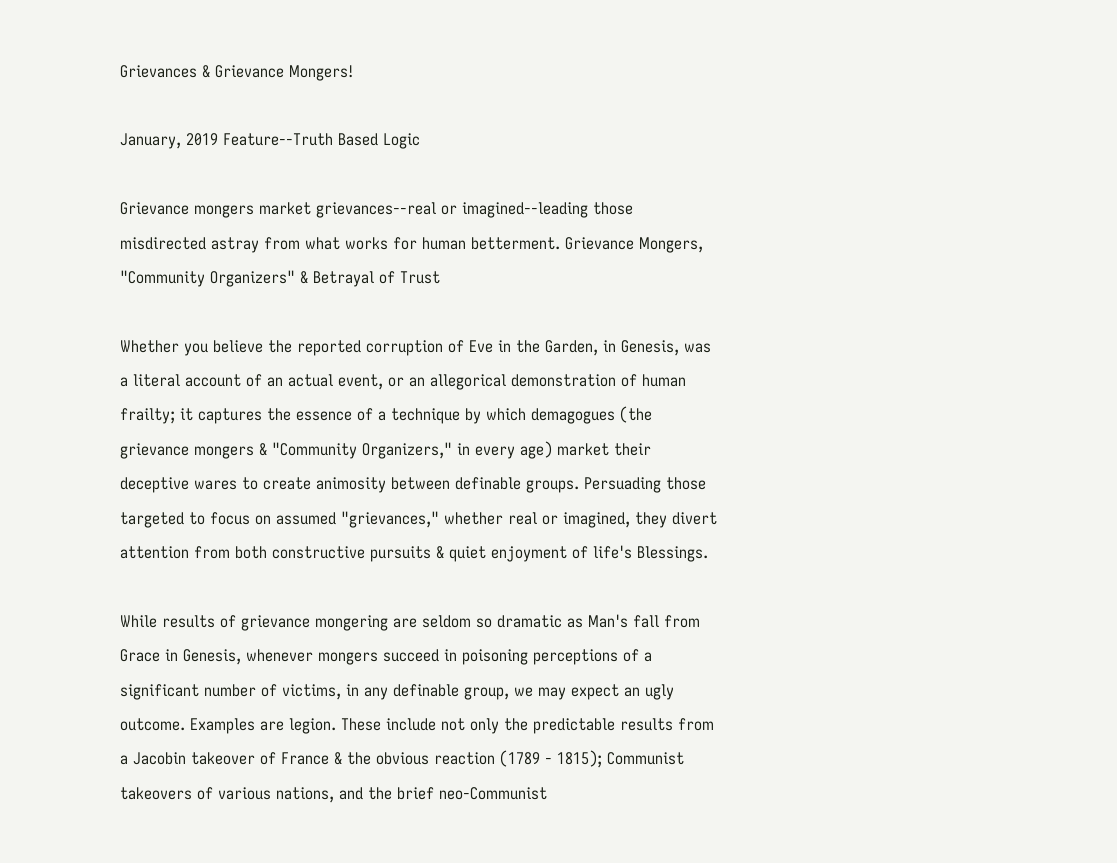Grievances & Grievance Mongers!

January, 2019 Feature--Truth Based Logic

Grievance mongers market grievances--real or imagined--leading those misdirected astray from what works for human betterment. Grievance Mongers, "Community Organizers" & Betrayal of Trust

Whether you believe the reported corruption of Eve in the Garden, in Genesis, was a literal account of an actual event, or an allegorical demonstration of human frailty; it captures the essence of a technique by which demagogues (the grievance mongers & "Community Organizers," in every age) market their deceptive wares to create animosity between definable groups. Persuading those targeted to focus on assumed "grievances," whether real or imagined, they divert attention from both constructive pursuits & quiet enjoyment of life's Blessings.

While results of grievance mongering are seldom so dramatic as Man's fall from Grace in Genesis, whenever mongers succeed in poisoning perceptions of a significant number of victims, in any definable group, we may expect an ugly outcome. Examples are legion. These include not only the predictable results from a Jacobin takeover of France & the obvious reaction (1789 - 1815); Communist takeovers of various nations, and the brief neo-Communist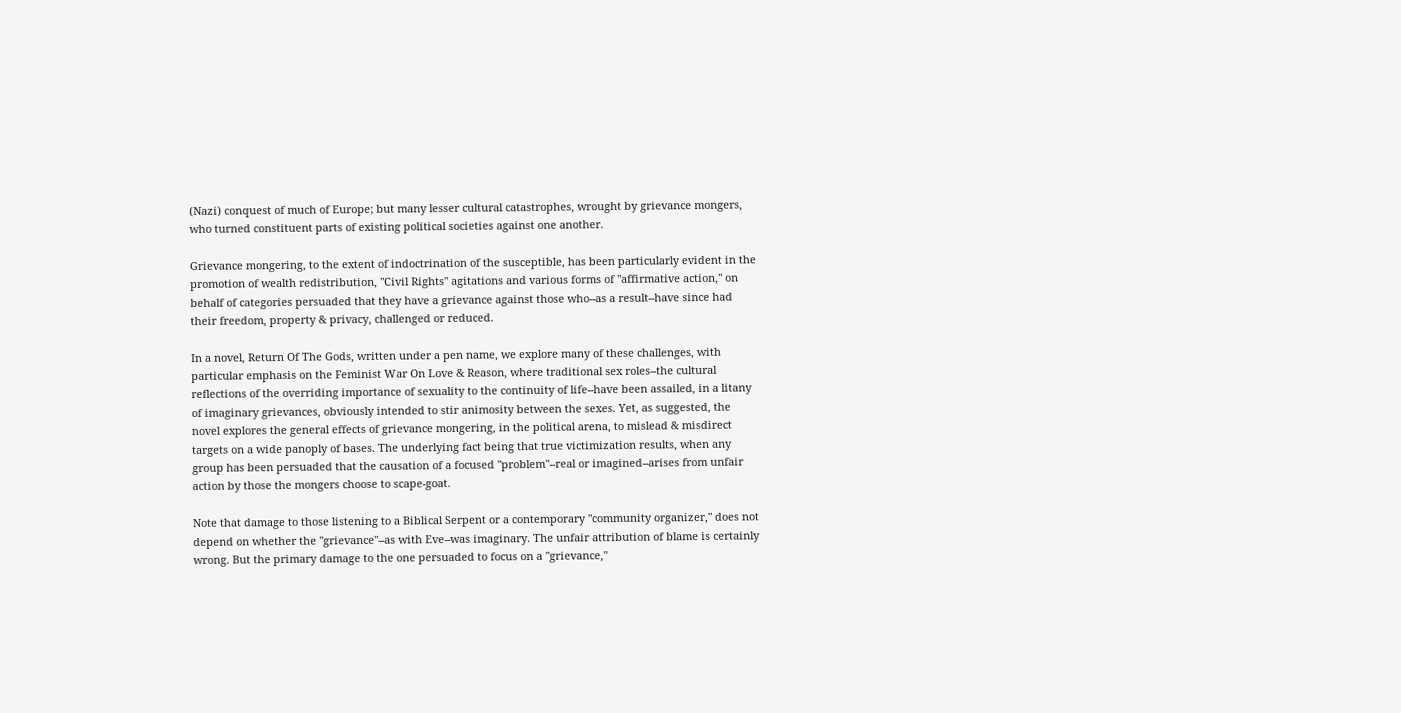(Nazi) conquest of much of Europe; but many lesser cultural catastrophes, wrought by grievance mongers, who turned constituent parts of existing political societies against one another.

Grievance mongering, to the extent of indoctrination of the susceptible, has been particularly evident in the promotion of wealth redistribution, "Civil Rights" agitations and various forms of "affirmative action," on behalf of categories persuaded that they have a grievance against those who--as a result--have since had their freedom, property & privacy, challenged or reduced.

In a novel, Return Of The Gods, written under a pen name, we explore many of these challenges, with particular emphasis on the Feminist War On Love & Reason, where traditional sex roles--the cultural reflections of the overriding importance of sexuality to the continuity of life--have been assailed, in a litany of imaginary grievances, obviously intended to stir animosity between the sexes. Yet, as suggested, the novel explores the general effects of grievance mongering, in the political arena, to mislead & misdirect targets on a wide panoply of bases. The underlying fact being that true victimization results, when any group has been persuaded that the causation of a focused "problem"--real or imagined--arises from unfair action by those the mongers choose to scape-goat.

Note that damage to those listening to a Biblical Serpent or a contemporary "community organizer," does not depend on whether the "grievance"--as with Eve--was imaginary. The unfair attribution of blame is certainly wrong. But the primary damage to the one persuaded to focus on a "grievance,"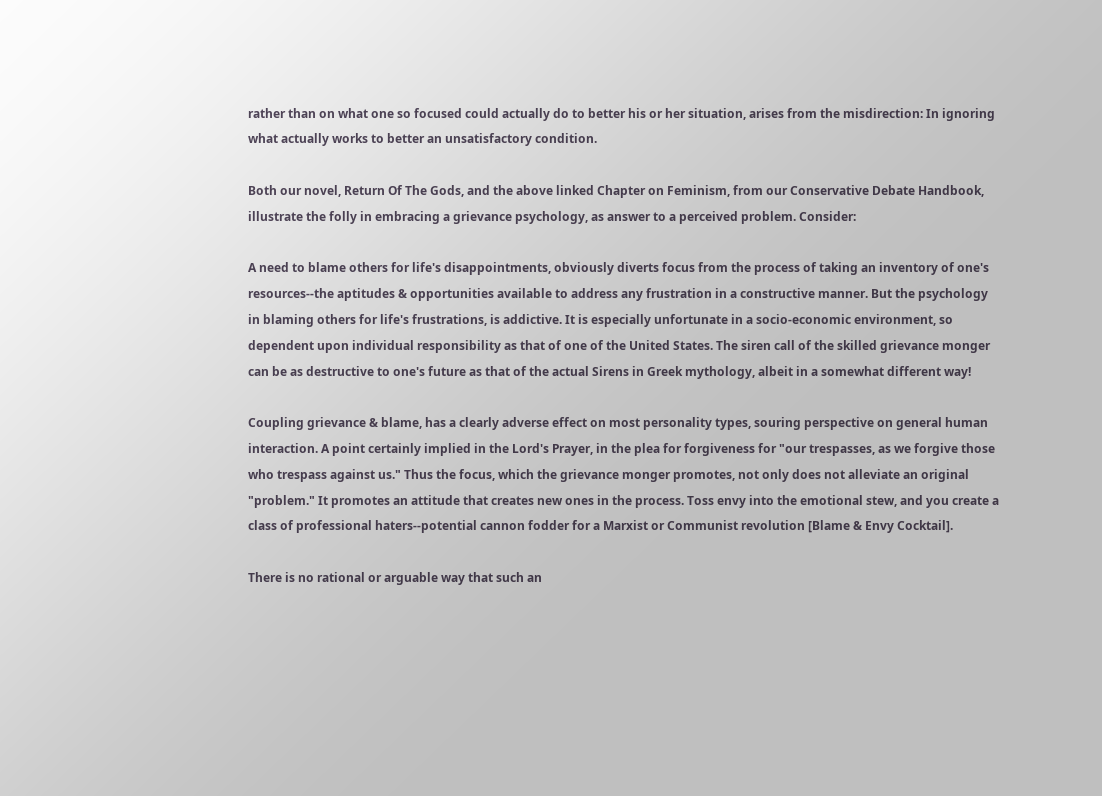rather than on what one so focused could actually do to better his or her situation, arises from the misdirection: In ignoring what actually works to better an unsatisfactory condition.

Both our novel, Return Of The Gods, and the above linked Chapter on Feminism, from our Conservative Debate Handbook, illustrate the folly in embracing a grievance psychology, as answer to a perceived problem. Consider:

A need to blame others for life's disappointments, obviously diverts focus from the process of taking an inventory of one's resources--the aptitudes & opportunities available to address any frustration in a constructive manner. But the psychology in blaming others for life's frustrations, is addictive. It is especially unfortunate in a socio-economic environment, so dependent upon individual responsibility as that of one of the United States. The siren call of the skilled grievance monger can be as destructive to one's future as that of the actual Sirens in Greek mythology, albeit in a somewhat different way!

Coupling grievance & blame, has a clearly adverse effect on most personality types, souring perspective on general human interaction. A point certainly implied in the Lord's Prayer, in the plea for forgiveness for "our trespasses, as we forgive those who trespass against us." Thus the focus, which the grievance monger promotes, not only does not alleviate an original "problem." It promotes an attitude that creates new ones in the process. Toss envy into the emotional stew, and you create a class of professional haters--potential cannon fodder for a Marxist or Communist revolution [Blame & Envy Cocktail].

There is no rational or arguable way that such an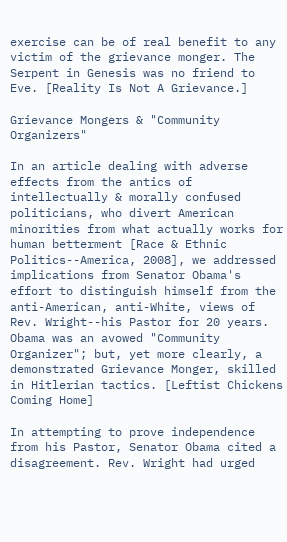exercise can be of real benefit to any victim of the grievance monger. The Serpent in Genesis was no friend to Eve. [Reality Is Not A Grievance.]

Grievance Mongers & "Community Organizers"

In an article dealing with adverse effects from the antics of intellectually & morally confused politicians, who divert American minorities from what actually works for human betterment [Race & Ethnic Politics--America, 2008], we addressed implications from Senator Obama's effort to distinguish himself from the anti-American, anti-White, views of Rev. Wright--his Pastor for 20 years. Obama was an avowed "Community Organizer"; but, yet more clearly, a demonstrated Grievance Monger, skilled in Hitlerian tactics. [Leftist Chickens Coming Home]

In attempting to prove independence from his Pastor, Senator Obama cited a disagreement. Rev. Wright had urged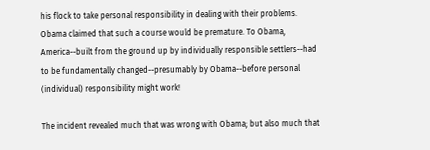his flock to take personal responsibility in dealing with their problems. Obama claimed that such a course would be premature. To Obama, America--built from the ground up by individually responsible settlers--had to be fundamentally changed--presumably by Obama--before personal (individual) responsibility might work!

The incident revealed much that was wrong with Obama; but also much that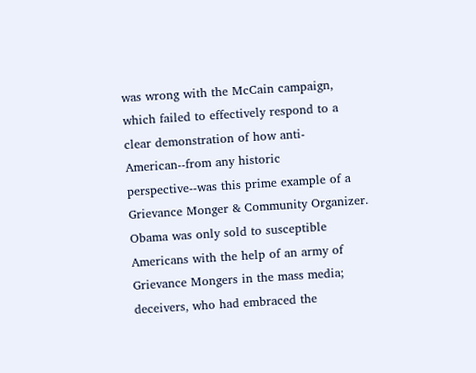was wrong with the McCain campaign, which failed to effectively respond to a clear demonstration of how anti-American--from any historic perspective--was this prime example of a Grievance Monger & Community Organizer. Obama was only sold to susceptible Americans with the help of an army of Grievance Mongers in the mass media; deceivers, who had embraced the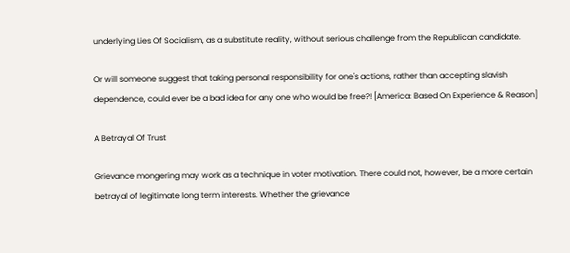underlying Lies Of Socialism, as a substitute reality, without serious challenge from the Republican candidate.

Or will someone suggest that taking personal responsibility for one's actions, rather than accepting slavish dependence, could ever be a bad idea for any one who would be free?! [America: Based On Experience & Reason]

A Betrayal Of Trust

Grievance mongering may work as a technique in voter motivation. There could not, however, be a more certain betrayal of legitimate long term interests. Whether the grievance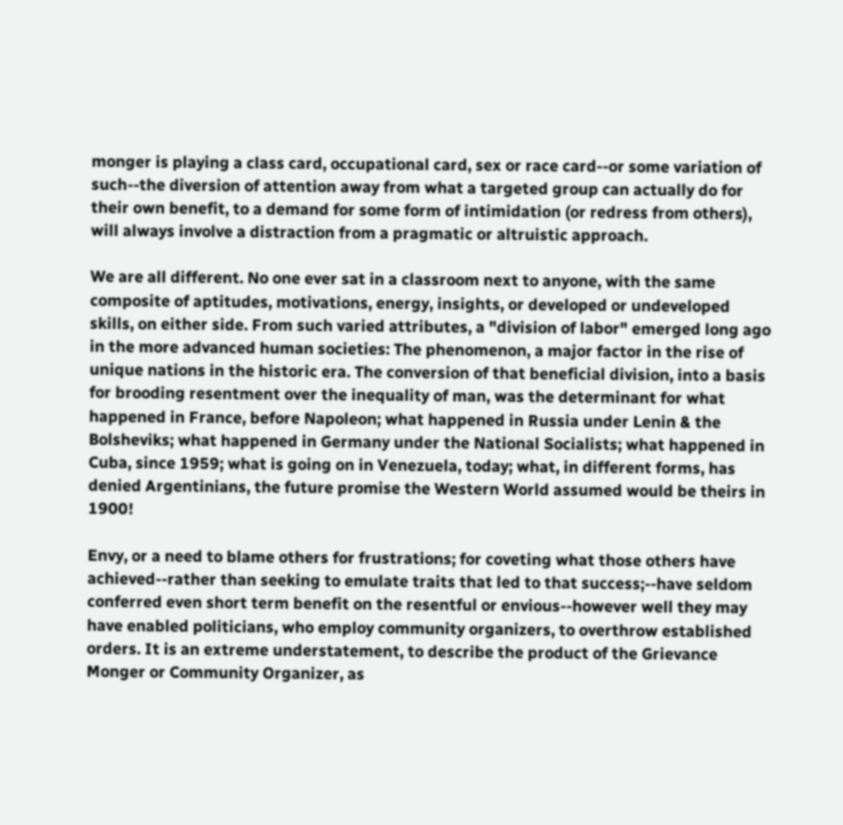monger is playing a class card, occupational card, sex or race card--or some variation of such--the diversion of attention away from what a targeted group can actually do for their own benefit, to a demand for some form of intimidation (or redress from others), will always involve a distraction from a pragmatic or altruistic approach.

We are all different. No one ever sat in a classroom next to anyone, with the same composite of aptitudes, motivations, energy, insights, or developed or undeveloped skills, on either side. From such varied attributes, a "division of labor" emerged long ago in the more advanced human societies: The phenomenon, a major factor in the rise of unique nations in the historic era. The conversion of that beneficial division, into a basis for brooding resentment over the inequality of man, was the determinant for what happened in France, before Napoleon; what happened in Russia under Lenin & the Bolsheviks; what happened in Germany under the National Socialists; what happened in Cuba, since 1959; what is going on in Venezuela, today; what, in different forms, has denied Argentinians, the future promise the Western World assumed would be theirs in 1900!

Envy, or a need to blame others for frustrations; for coveting what those others have achieved--rather than seeking to emulate traits that led to that success;--have seldom conferred even short term benefit on the resentful or envious--however well they may have enabled politicians, who employ community organizers, to overthrow established orders. It is an extreme understatement, to describe the product of the Grievance Monger or Community Organizer, as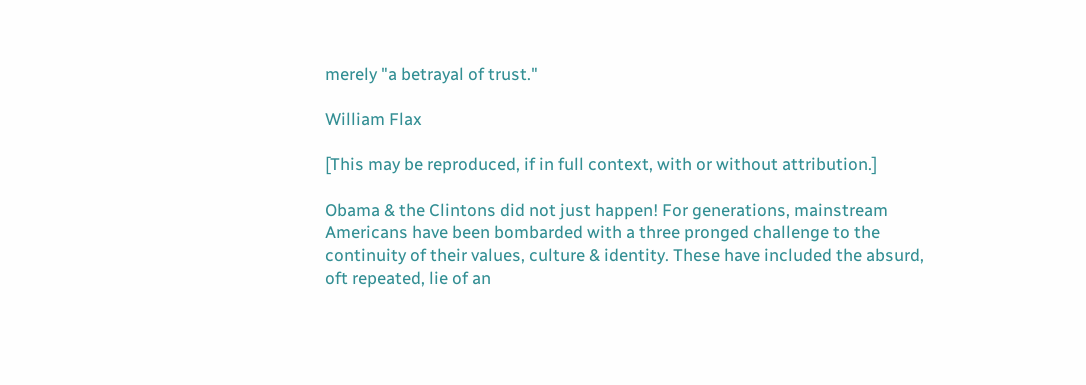merely "a betrayal of trust."

William Flax

[This may be reproduced, if in full context, with or without attribution.]

Obama & the Clintons did not just happen! For generations, mainstream Americans have been bombarded with a three pronged challenge to the continuity of their values, culture & identity. These have included the absurd, oft repeated, lie of an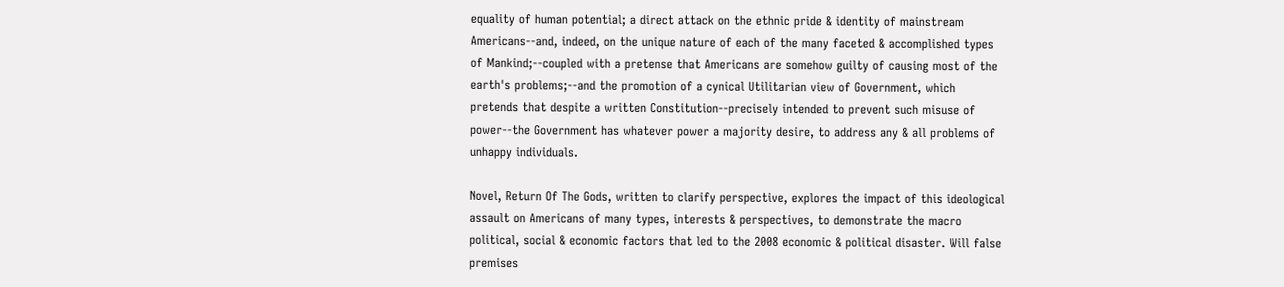equality of human potential; a direct attack on the ethnic pride & identity of mainstream Americans--and, indeed, on the unique nature of each of the many faceted & accomplished types of Mankind;--coupled with a pretense that Americans are somehow guilty of causing most of the earth's problems;--and the promotion of a cynical Utilitarian view of Government, which pretends that despite a written Constitution--precisely intended to prevent such misuse of power--the Government has whatever power a majority desire, to address any & all problems of unhappy individuals.

Novel, Return Of The Gods, written to clarify perspective, explores the impact of this ideological assault on Americans of many types, interests & perspectives, to demonstrate the macro political, social & economic factors that led to the 2008 economic & political disaster. Will false premises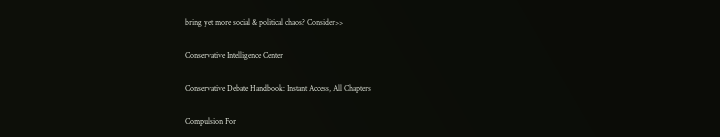bring yet more social & political chaos? Consider>>

Conservative Intelligence Center

Conservative Debate Handbook: Instant Access, All Chapters

Compulsion For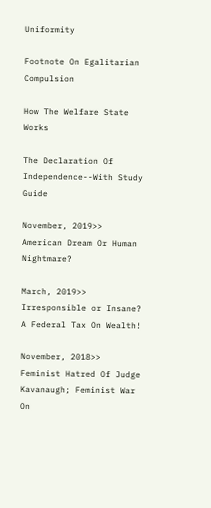Uniformity

Footnote On Egalitarian Compulsion

How The Welfare State Works

The Declaration Of Independence--With Study Guide

November, 2019>>
American Dream Or Human Nightmare?

March, 2019>>
Irresponsible or Insane? A Federal Tax On Wealth!

November, 2018>>
Feminist Hatred Of Judge Kavanaugh; Feminist War On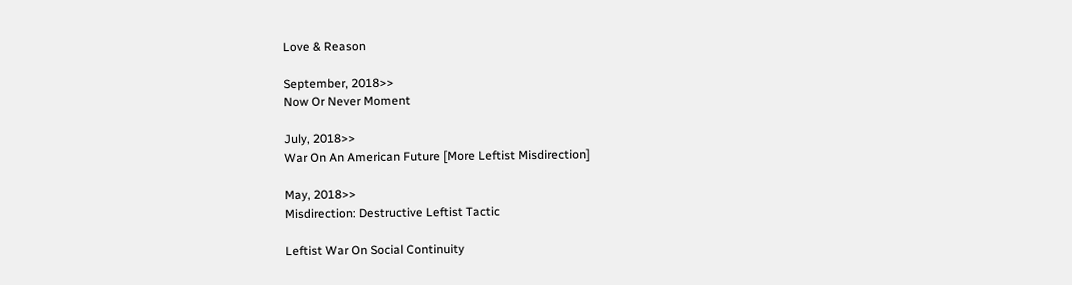Love & Reason

September, 2018>>
Now Or Never Moment

July, 2018>>
War On An American Future [More Leftist Misdirection]

May, 2018>>
Misdirection: Destructive Leftist Tactic

Leftist War On Social Continuity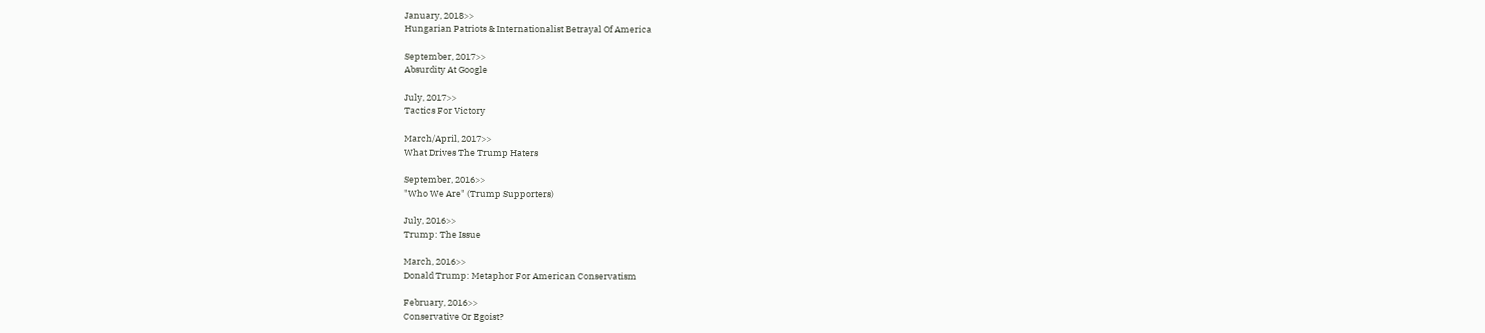January, 2018>>
Hungarian Patriots & Internationalist Betrayal Of America

September, 2017>>
Absurdity At Google

July, 2017>>
Tactics For Victory

March/April, 2017>>
What Drives The Trump Haters

September, 2016>>
"Who We Are" (Trump Supporters)

July, 2016>>
Trump: The Issue

March, 2016>>
Donald Trump: Metaphor For American Conservatism

February, 2016>>
Conservative Or Egoist?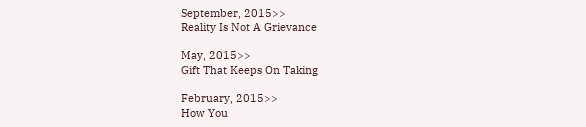September, 2015>>
Reality Is Not A Grievance

May, 2015>>
Gift That Keeps On Taking

February, 2015>>
How You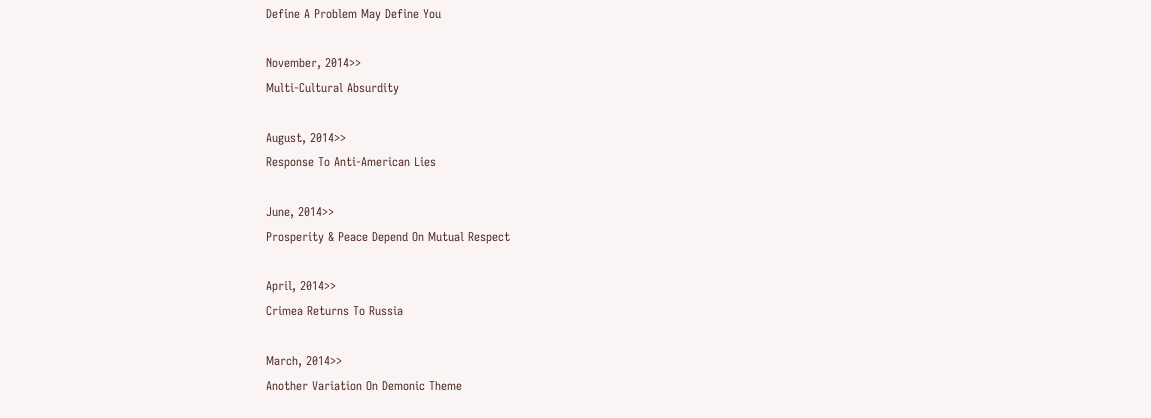Define A Problem May Define You

November, 2014>>
Multi-Cultural Absurdity

August, 2014>>
Response To Anti-American Lies

June, 2014>>
Prosperity & Peace Depend On Mutual Respect

April, 2014>>
Crimea Returns To Russia

March, 2014>>
Another Variation On Demonic Theme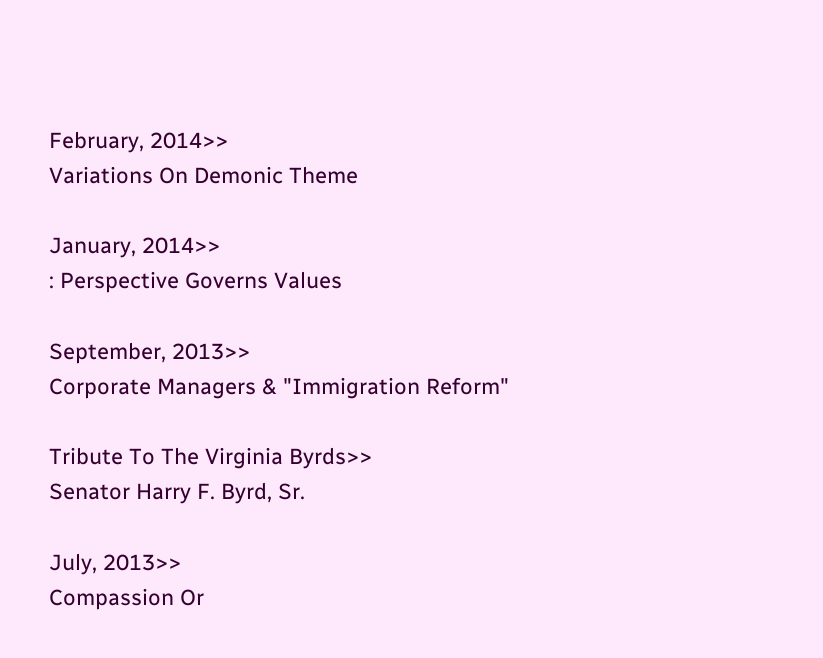February, 2014>>
Variations On Demonic Theme

January, 2014>>
: Perspective Governs Values

September, 2013>>
Corporate Managers & "Immigration Reform"

Tribute To The Virginia Byrds>>
Senator Harry F. Byrd, Sr.

July, 2013>>
Compassion Or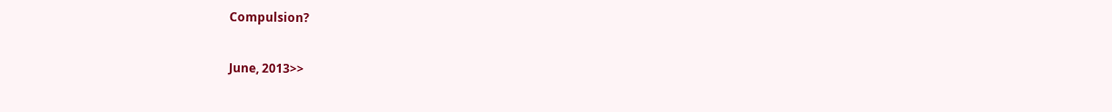Compulsion?

June, 2013>>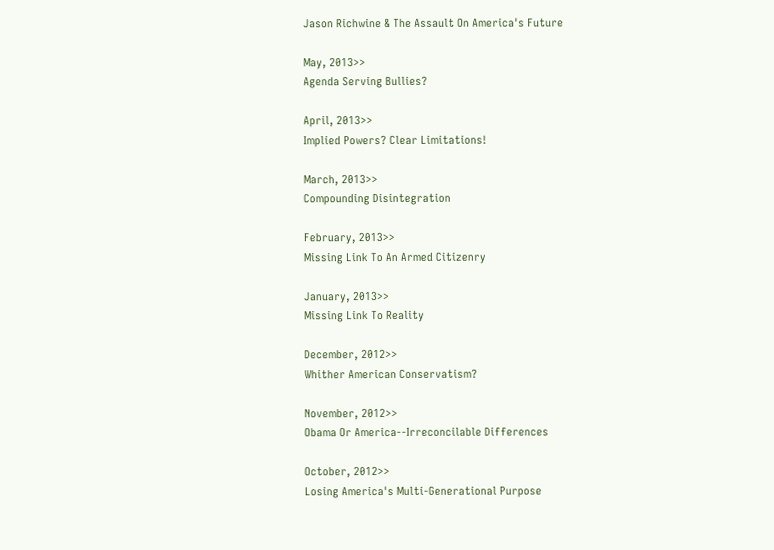Jason Richwine & The Assault On America's Future

May, 2013>>
Agenda Serving Bullies?

April, 2013>>
Implied Powers? Clear Limitations!

March, 2013>>
Compounding Disintegration

February, 2013>>
Missing Link To An Armed Citizenry

January, 2013>>
Missing Link To Reality

December, 2012>>
Whither American Conservatism?

November, 2012>>
Obama Or America--Irreconcilable Differences

October, 2012>>
Losing America's Multi-Generational Purpose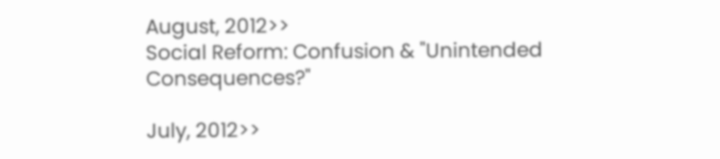August, 2012>>
Social Reform: Confusion & "Unintended Consequences?"

July, 2012>>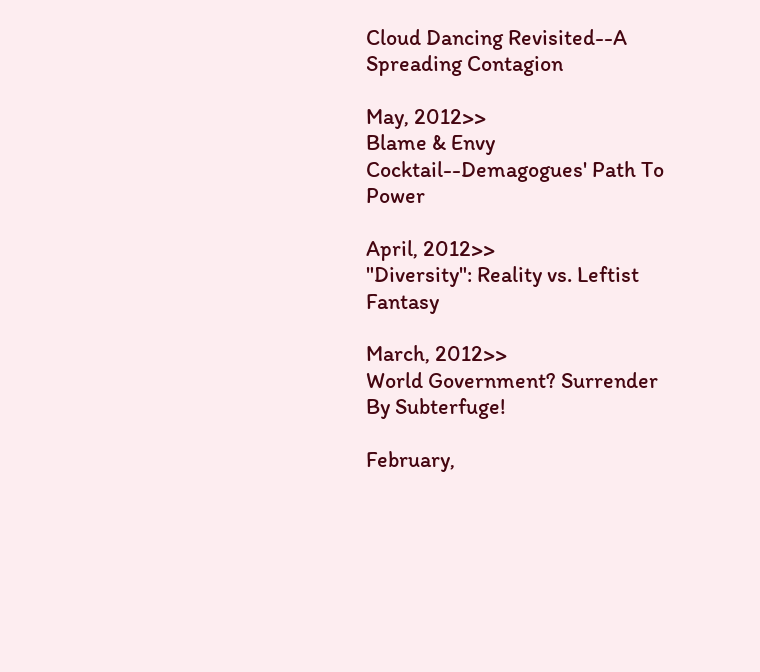Cloud Dancing Revisited--A Spreading Contagion

May, 2012>>
Blame & Envy Cocktail--Demagogues' Path To Power

April, 2012>>
"Diversity": Reality vs. Leftist Fantasy

March, 2012>>
World Government? Surrender By Subterfuge!

February,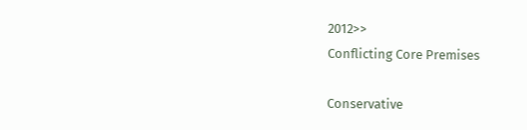2012>>
Conflicting Core Premises

Conservative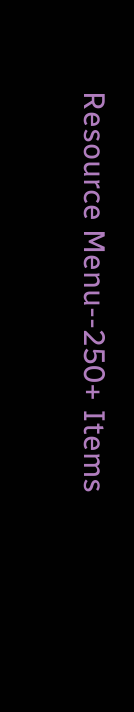Resource Menu--250+ Items